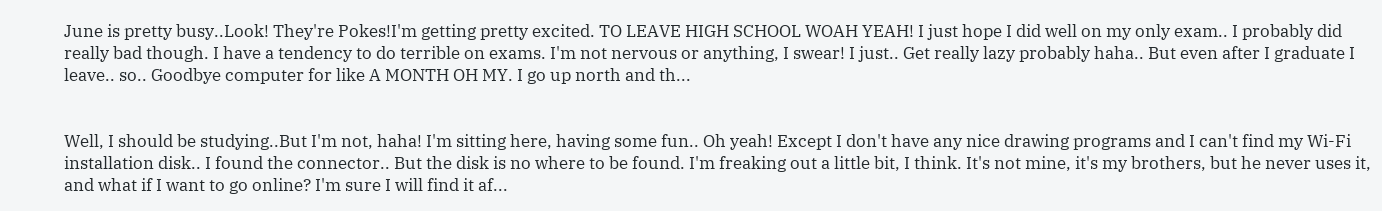June is pretty busy..Look! They're Pokes!I'm getting pretty excited. TO LEAVE HIGH SCHOOL WOAH YEAH! I just hope I did well on my only exam.. I probably did really bad though. I have a tendency to do terrible on exams. I'm not nervous or anything, I swear! I just.. Get really lazy probably haha.. But even after I graduate I leave.. so.. Goodbye computer for like A MONTH OH MY. I go up north and th...


Well, I should be studying..But I'm not, haha! I'm sitting here, having some fun.. Oh yeah! Except I don't have any nice drawing programs and I can't find my Wi-Fi installation disk.. I found the connector.. But the disk is no where to be found. I'm freaking out a little bit, I think. It's not mine, it's my brothers, but he never uses it, and what if I want to go online? I'm sure I will find it af...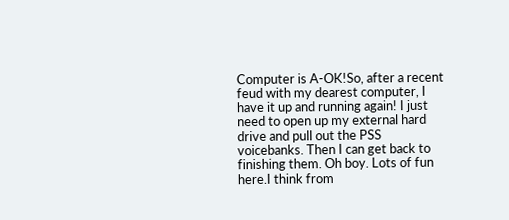Computer is A-OK!So, after a recent feud with my dearest computer, I have it up and running again! I just need to open up my external hard drive and pull out the PSS voicebanks. Then I can get back to finishing them. Oh boy. Lots of fun here.I think from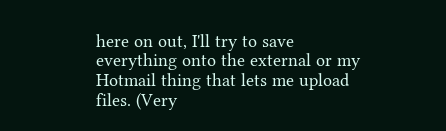here on out, I'll try to save everything onto the external or my Hotmail thing that lets me upload files. (Very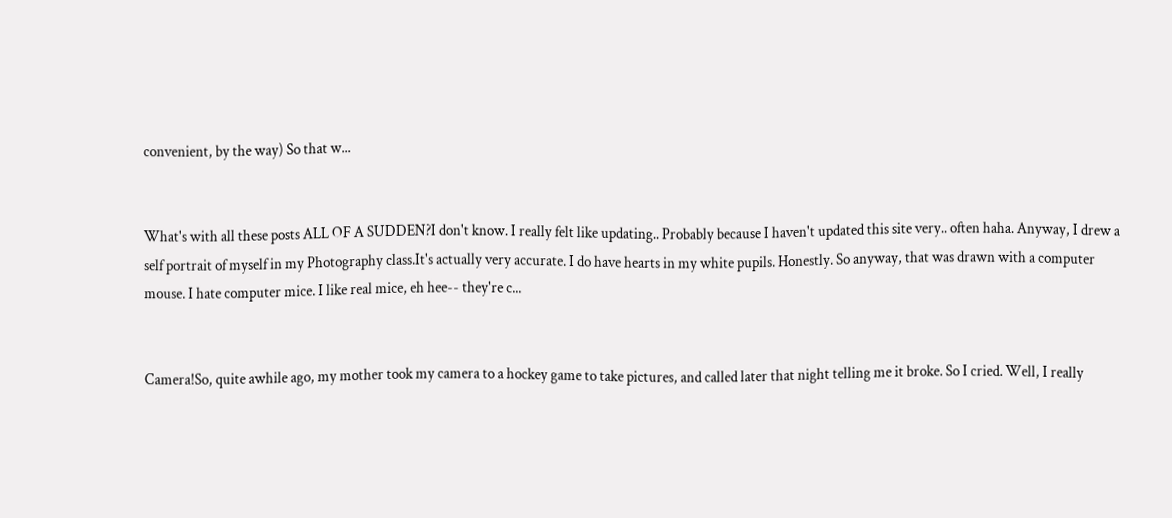convenient, by the way) So that w...


What's with all these posts ALL OF A SUDDEN?I don't know. I really felt like updating.. Probably because I haven't updated this site very.. often haha. Anyway, I drew a self portrait of myself in my Photography class.It's actually very accurate. I do have hearts in my white pupils. Honestly. So anyway, that was drawn with a computer mouse. I hate computer mice. I like real mice, eh hee-- they're c...


Camera!So, quite awhile ago, my mother took my camera to a hockey game to take pictures, and called later that night telling me it broke. So I cried. Well, I really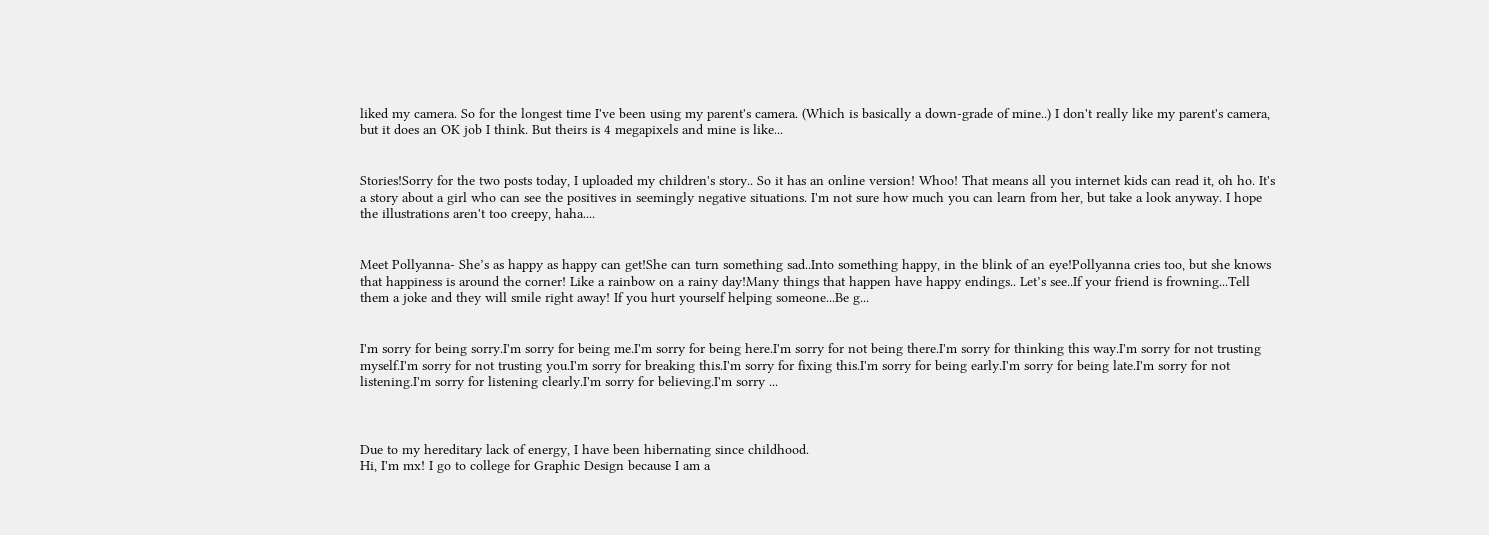liked my camera. So for the longest time I've been using my parent's camera. (Which is basically a down-grade of mine..) I don't really like my parent's camera, but it does an OK job I think. But theirs is 4 megapixels and mine is like...


Stories!Sorry for the two posts today, I uploaded my children's story.. So it has an online version! Whoo! That means all you internet kids can read it, oh ho. It's a story about a girl who can see the positives in seemingly negative situations. I'm not sure how much you can learn from her, but take a look anyway. I hope the illustrations aren't too creepy, haha....


Meet Pollyanna- She’s as happy as happy can get!She can turn something sad..Into something happy, in the blink of an eye!Pollyanna cries too, but she knows that happiness is around the corner! Like a rainbow on a rainy day!Many things that happen have happy endings.. Let’s see..If your friend is frowning...Tell them a joke and they will smile right away! If you hurt yourself helping someone...Be g...


I'm sorry for being sorry.I'm sorry for being me.I'm sorry for being here.I'm sorry for not being there.I'm sorry for thinking this way.I'm sorry for not trusting myself.I'm sorry for not trusting you.I'm sorry for breaking this.I'm sorry for fixing this.I'm sorry for being early.I'm sorry for being late.I'm sorry for not listening.I'm sorry for listening clearly.I'm sorry for believing.I'm sorry ...



Due to my hereditary lack of energy, I have been hibernating since childhood.
Hi, I'm mx! I go to college for Graphic Design because I am a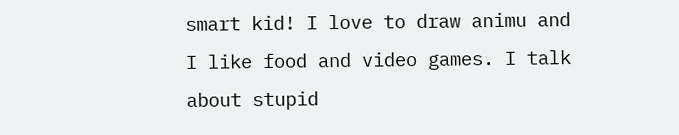smart kid! I love to draw animu and I like food and video games. I talk about stupid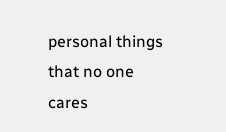personal things that no one cares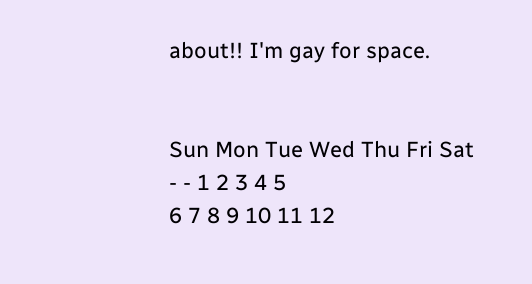about!! I'm gay for space.


Sun Mon Tue Wed Thu Fri Sat
- - 1 2 3 4 5
6 7 8 9 10 11 12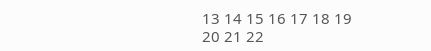13 14 15 16 17 18 19
20 21 22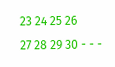23 24 25 26
27 28 29 30 - - -